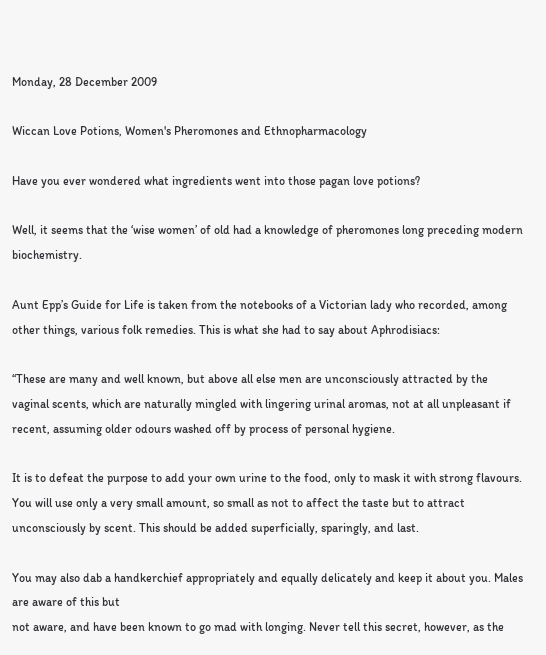Monday, 28 December 2009

Wiccan Love Potions, Women's Pheromones and Ethnopharmacology

Have you ever wondered what ingredients went into those pagan love potions?

Well, it seems that the ‘wise women’ of old had a knowledge of pheromones long preceding modern biochemistry.

Aunt Epp’s Guide for Life is taken from the notebooks of a Victorian lady who recorded, among other things, various folk remedies. This is what she had to say about Aphrodisiacs:

“These are many and well known, but above all else men are unconsciously attracted by the vaginal scents, which are naturally mingled with lingering urinal aromas, not at all unpleasant if recent, assuming older odours washed off by process of personal hygiene.

It is to defeat the purpose to add your own urine to the food, only to mask it with strong flavours. You will use only a very small amount, so small as not to affect the taste but to attract unconsciously by scent. This should be added superficially, sparingly, and last.

You may also dab a handkerchief appropriately and equally delicately and keep it about you. Males are aware of this but
not aware, and have been known to go mad with longing. Never tell this secret, however, as the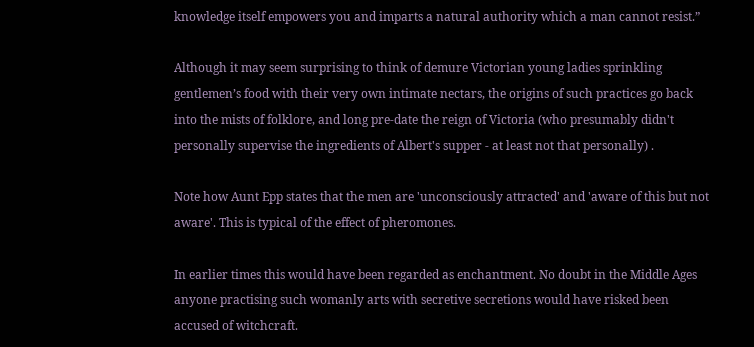knowledge itself empowers you and imparts a natural authority which a man cannot resist.”

Although it may seem surprising to think of demure Victorian young ladies sprinkling gentlemen’s food with their very own intimate nectars, the origins of such practices go back into the mists of folklore, and long pre-date the reign of Victoria (who presumably didn't personally supervise the ingredients of Albert's supper - at least not that personally) .

Note how Aunt Epp states that the men are 'unconsciously attracted' and 'aware of this but not aware'. This is typical of the effect of pheromones.

In earlier times this would have been regarded as enchantment. No doubt in the Middle Ages anyone practising such womanly arts with secretive secretions would have risked been accused of witchcraft.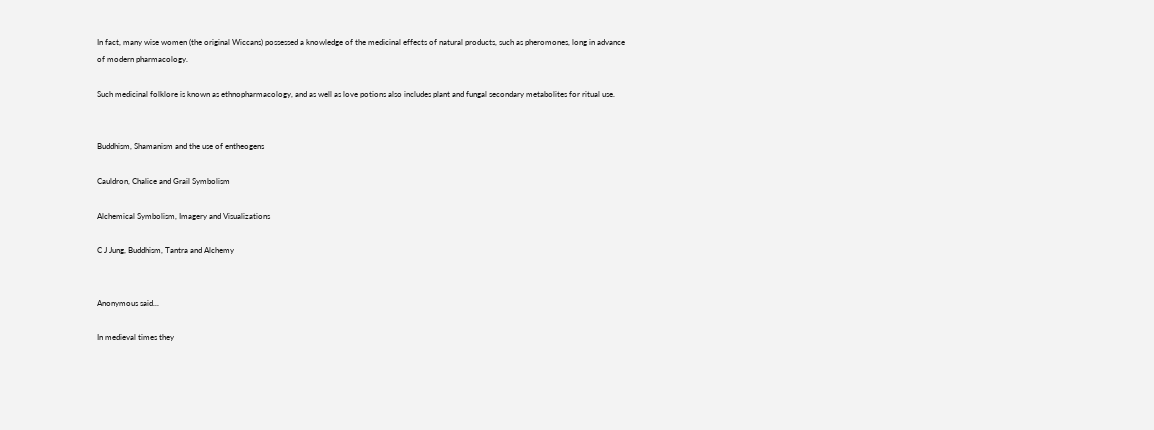In fact, many wise women (the original Wiccans) possessed a knowledge of the medicinal effects of natural products, such as pheromones, long in advance of modern pharmacology.

Such medicinal folklore is known as ethnopharmacology, and as well as love potions also includes plant and fungal secondary metabolites for ritual use.


Buddhism, Shamanism and the use of entheogens

Cauldron, Chalice and Grail Symbolism

Alchemical Symbolism, Imagery and Visualizations

C J Jung, Buddhism, Tantra and Alchemy


Anonymous said...

In medieval times they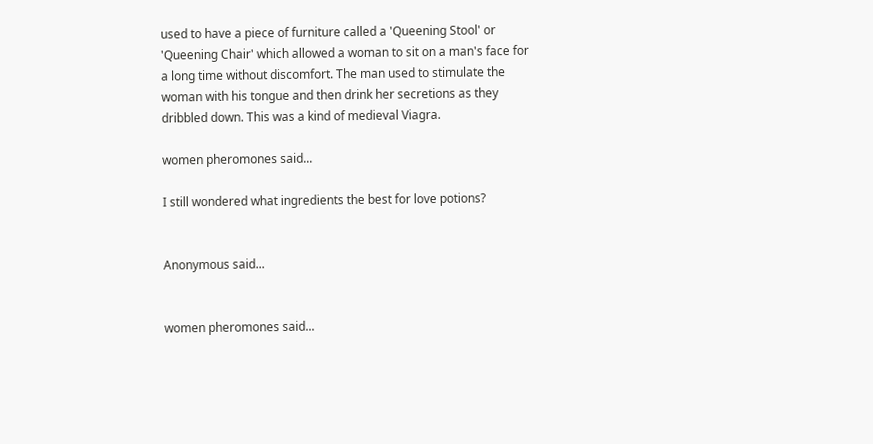used to have a piece of furniture called a 'Queening Stool' or 'Queening Chair' which allowed a woman to sit on a man's face for a long time without discomfort. The man used to stimulate the woman with his tongue and then drink her secretions as they dribbled down. This was a kind of medieval Viagra.

women pheromones said...

I still wondered what ingredients the best for love potions?


Anonymous said...


women pheromones said...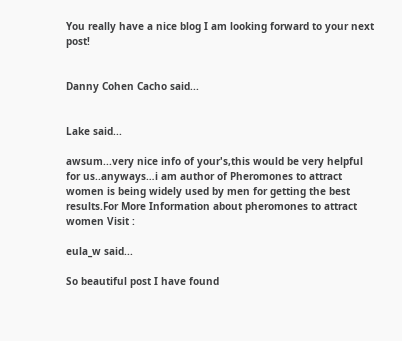You really have a nice blog I am looking forward to your next post!


Danny Cohen Cacho said...


Lake said...

awsum...very nice info of your's,this would be very helpful for us..anyways…i am author of Pheromones to attract women is being widely used by men for getting the best results.For More Information about pheromones to attract women Visit :

eula_w said...

So beautiful post I have found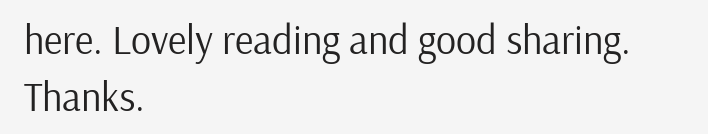here. Lovely reading and good sharing. Thanks.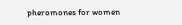pheromones for women